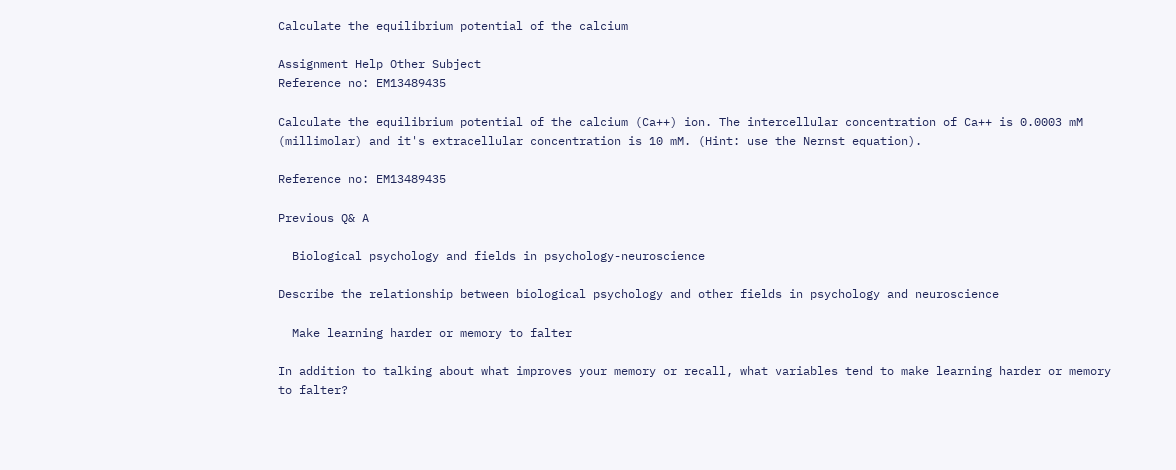Calculate the equilibrium potential of the calcium

Assignment Help Other Subject
Reference no: EM13489435

Calculate the equilibrium potential of the calcium (Ca++) ion. The intercellular concentration of Ca++ is 0.0003 mM (millimolar) and it's extracellular concentration is 10 mM. (Hint: use the Nernst equation).

Reference no: EM13489435

Previous Q& A

  Biological psychology and fields in psychology-neuroscience

Describe the relationship between biological psychology and other fields in psychology and neuroscience

  Make learning harder or memory to falter

In addition to talking about what improves your memory or recall, what variables tend to make learning harder or memory to falter?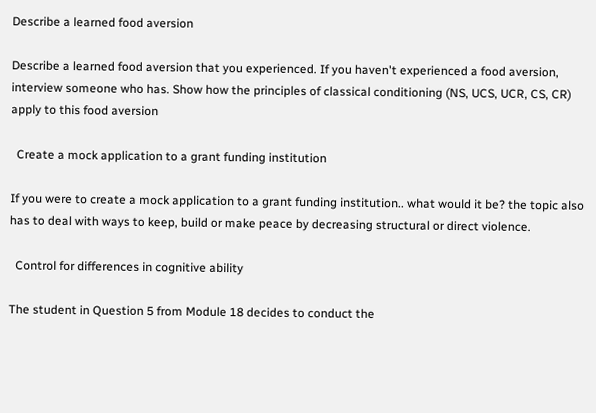Describe a learned food aversion

Describe a learned food aversion that you experienced. If you haven't experienced a food aversion, interview someone who has. Show how the principles of classical conditioning (NS, UCS, UCR, CS, CR) apply to this food aversion

  Create a mock application to a grant funding institution

If you were to create a mock application to a grant funding institution.. what would it be? the topic also has to deal with ways to keep, build or make peace by decreasing structural or direct violence.

  Control for differences in cognitive ability

The student in Question 5 from Module 18 decides to conduct the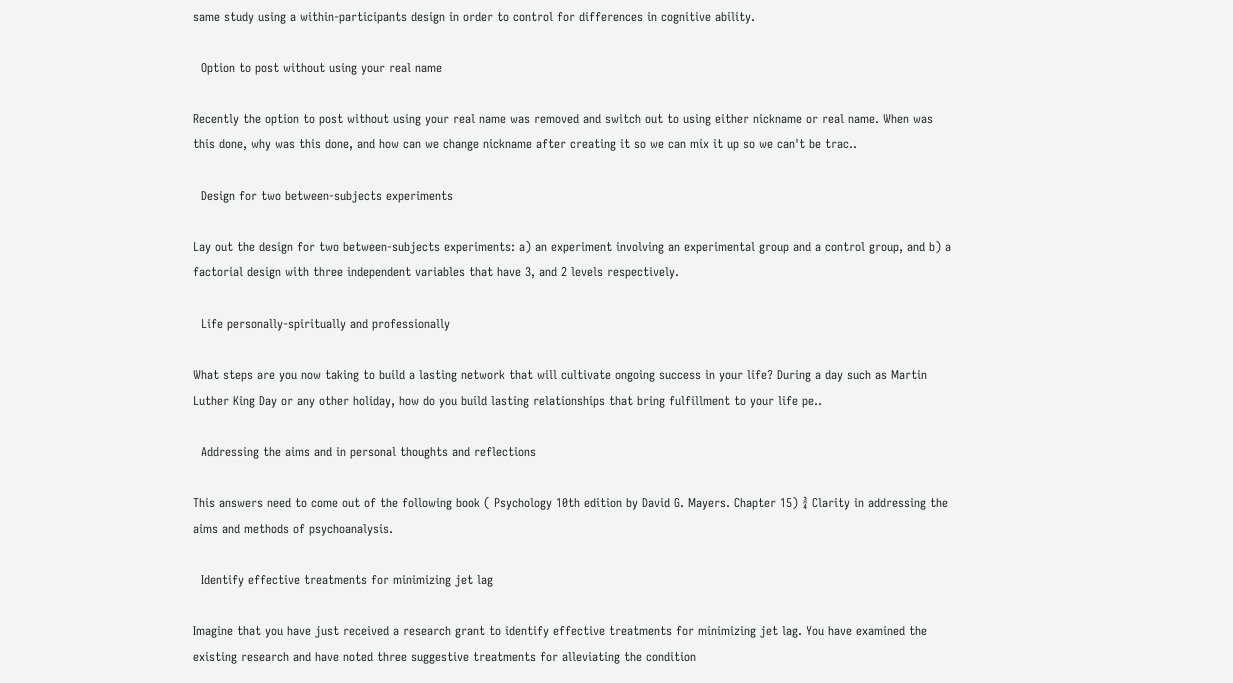same study using a within-participants design in order to control for differences in cognitive ability.

  Option to post without using your real name

Recently the option to post without using your real name was removed and switch out to using either nickname or real name. When was this done, why was this done, and how can we change nickname after creating it so we can mix it up so we can't be trac..

  Design for two between-subjects experiments

Lay out the design for two between-subjects experiments: a) an experiment involving an experimental group and a control group, and b) a factorial design with three independent variables that have 3, and 2 levels respectively.

  Life personally-spiritually and professionally

What steps are you now taking to build a lasting network that will cultivate ongoing success in your life? During a day such as Martin Luther King Day or any other holiday, how do you build lasting relationships that bring fulfillment to your life pe..

  Addressing the aims and in personal thoughts and reflections

This answers need to come out of the following book ( Psychology 10th edition by David G. Mayers. Chapter 15) ¾ Clarity in addressing the aims and methods of psychoanalysis.

  Identify effective treatments for minimizing jet lag

Imagine that you have just received a research grant to identify effective treatments for minimizing jet lag. You have examined the existing research and have noted three suggestive treatments for alleviating the condition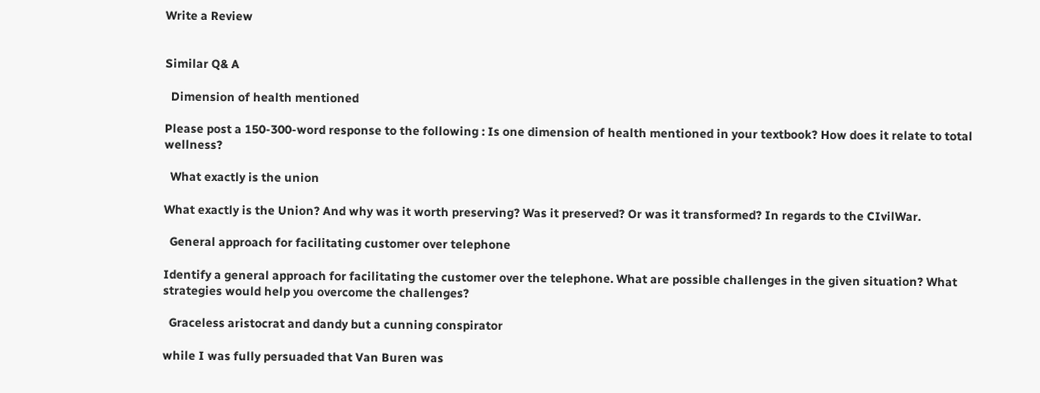Write a Review


Similar Q& A

  Dimension of health mentioned

Please post a 150-300-word response to the following : Is one dimension of health mentioned in your textbook? How does it relate to total wellness?

  What exactly is the union

What exactly is the Union? And why was it worth preserving? Was it preserved? Or was it transformed? In regards to the CIvilWar.

  General approach for facilitating customer over telephone

Identify a general approach for facilitating the customer over the telephone. What are possible challenges in the given situation? What strategies would help you overcome the challenges?

  Graceless aristocrat and dandy but a cunning conspirator

while I was fully persuaded that Van Buren was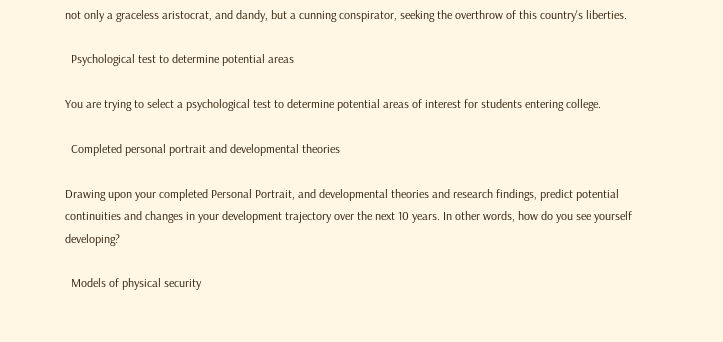not only a graceless aristocrat, and dandy, but a cunning conspirator, seeking the overthrow of this country's liberties.

  Psychological test to determine potential areas

You are trying to select a psychological test to determine potential areas of interest for students entering college.

  Completed personal portrait and developmental theories

Drawing upon your completed Personal Portrait, and developmental theories and research findings, predict potential continuities and changes in your development trajectory over the next 10 years. In other words, how do you see yourself developing?

  Models of physical security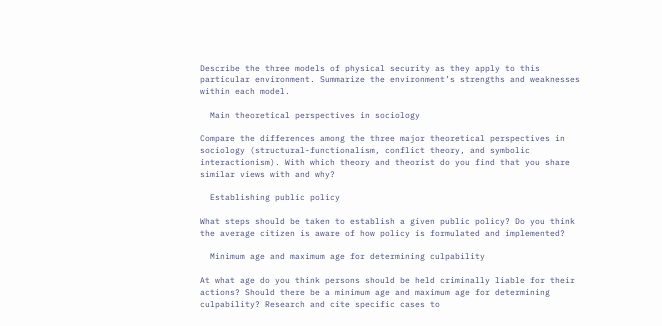Describe the three models of physical security as they apply to this particular environment. Summarize the environment’s strengths and weaknesses within each model.

  Main theoretical perspectives in sociology

Compare the differences among the three major theoretical perspectives in sociology (structural-functionalism, conflict theory, and symbolic interactionism). With which theory and theorist do you find that you share similar views with and why?

  Establishing public policy

What steps should be taken to establish a given public policy? Do you think the average citizen is aware of how policy is formulated and implemented?

  Minimum age and maximum age for determining culpability

At what age do you think persons should be held criminally liable for their actions? Should there be a minimum age and maximum age for determining culpability? Research and cite specific cases to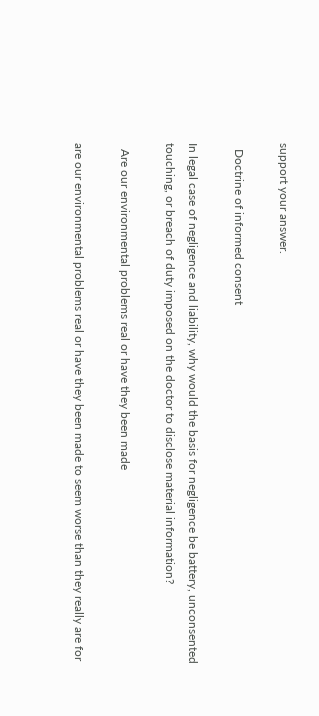support your answer.

  Doctrine of informed consent

In legal case of negligence and liability, why would the basis for negligence be battery, unconsented touching, or breach of duty imposed on the doctor to disclose material information?

  Are our environmental problems real or have they been made

are our environmental problems real or have they been made to seem worse than they really are for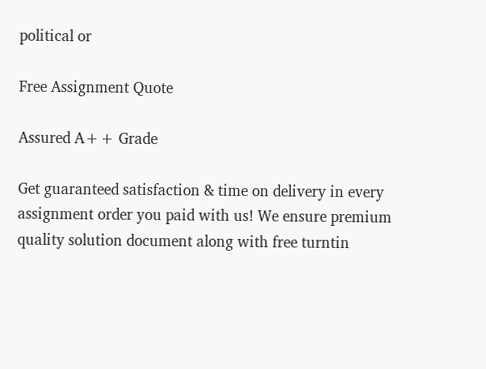political or

Free Assignment Quote

Assured A++ Grade

Get guaranteed satisfaction & time on delivery in every assignment order you paid with us! We ensure premium quality solution document along with free turntin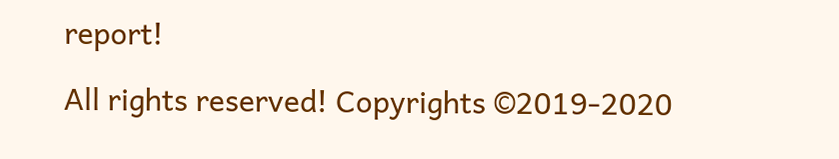report!

All rights reserved! Copyrights ©2019-2020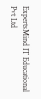ExpertsMind IT Educational Pvt Ltd